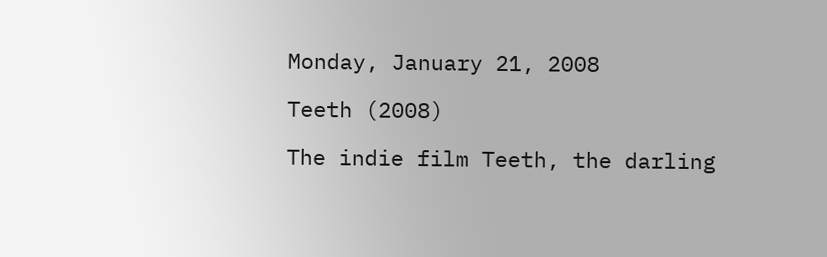Monday, January 21, 2008

Teeth (2008)

The indie film Teeth, the darling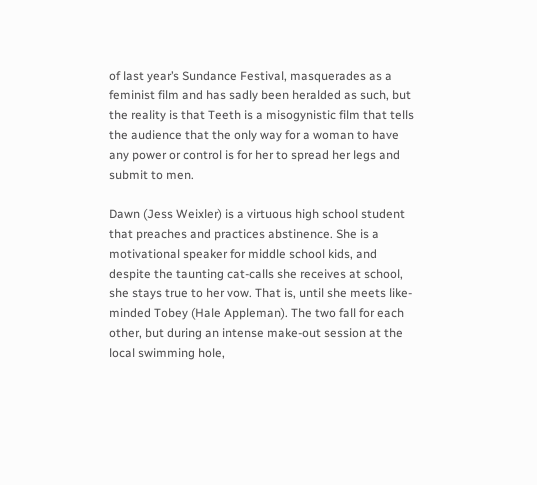of last year’s Sundance Festival, masquerades as a feminist film and has sadly been heralded as such, but the reality is that Teeth is a misogynistic film that tells the audience that the only way for a woman to have any power or control is for her to spread her legs and submit to men.

Dawn (Jess Weixler) is a virtuous high school student that preaches and practices abstinence. She is a motivational speaker for middle school kids, and despite the taunting cat-calls she receives at school, she stays true to her vow. That is, until she meets like-minded Tobey (Hale Appleman). The two fall for each other, but during an intense make-out session at the local swimming hole,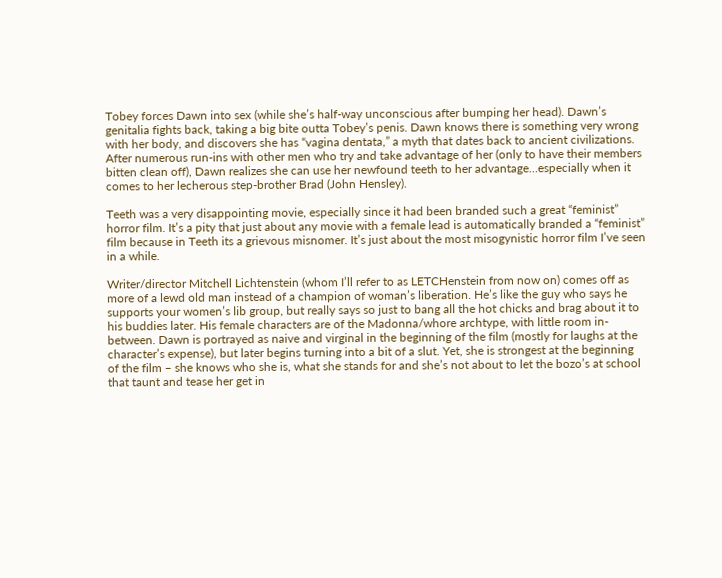Tobey forces Dawn into sex (while she’s half-way unconscious after bumping her head). Dawn’s genitalia fights back, taking a big bite outta Tobey’s penis. Dawn knows there is something very wrong with her body, and discovers she has “vagina dentata,” a myth that dates back to ancient civilizations. After numerous run-ins with other men who try and take advantage of her (only to have their members bitten clean off), Dawn realizes she can use her newfound teeth to her advantage…especially when it comes to her lecherous step-brother Brad (John Hensley).

Teeth was a very disappointing movie, especially since it had been branded such a great “feminist” horror film. It’s a pity that just about any movie with a female lead is automatically branded a “feminist” film because in Teeth its a grievous misnomer. It’s just about the most misogynistic horror film I’ve seen in a while.

Writer/director Mitchell Lichtenstein (whom I’ll refer to as LETCHenstein from now on) comes off as more of a lewd old man instead of a champion of woman’s liberation. He’s like the guy who says he supports your women’s lib group, but really says so just to bang all the hot chicks and brag about it to his buddies later. His female characters are of the Madonna/whore archtype, with little room in-between. Dawn is portrayed as naive and virginal in the beginning of the film (mostly for laughs at the character’s expense), but later begins turning into a bit of a slut. Yet, she is strongest at the beginning of the film – she knows who she is, what she stands for and she’s not about to let the bozo’s at school that taunt and tease her get in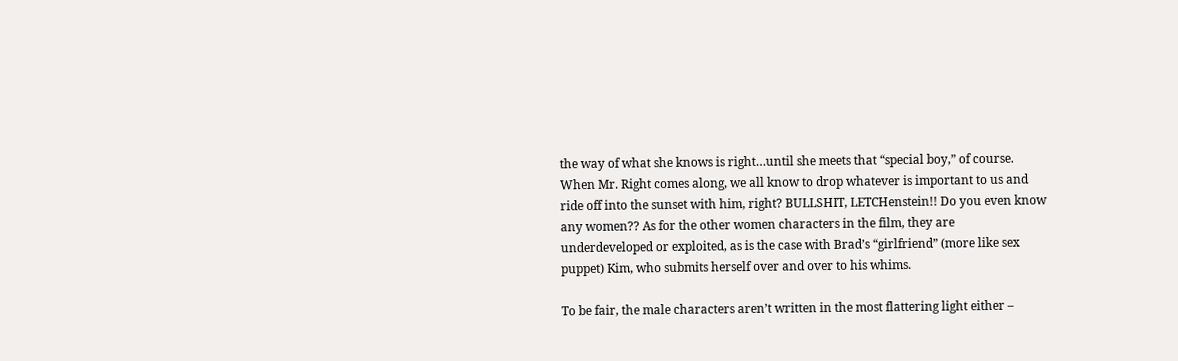the way of what she knows is right…until she meets that “special boy,” of course. When Mr. Right comes along, we all know to drop whatever is important to us and ride off into the sunset with him, right? BULLSHIT, LETCHenstein!! Do you even know any women?? As for the other women characters in the film, they are underdeveloped or exploited, as is the case with Brad’s “girlfriend” (more like sex puppet) Kim, who submits herself over and over to his whims.

To be fair, the male characters aren’t written in the most flattering light either –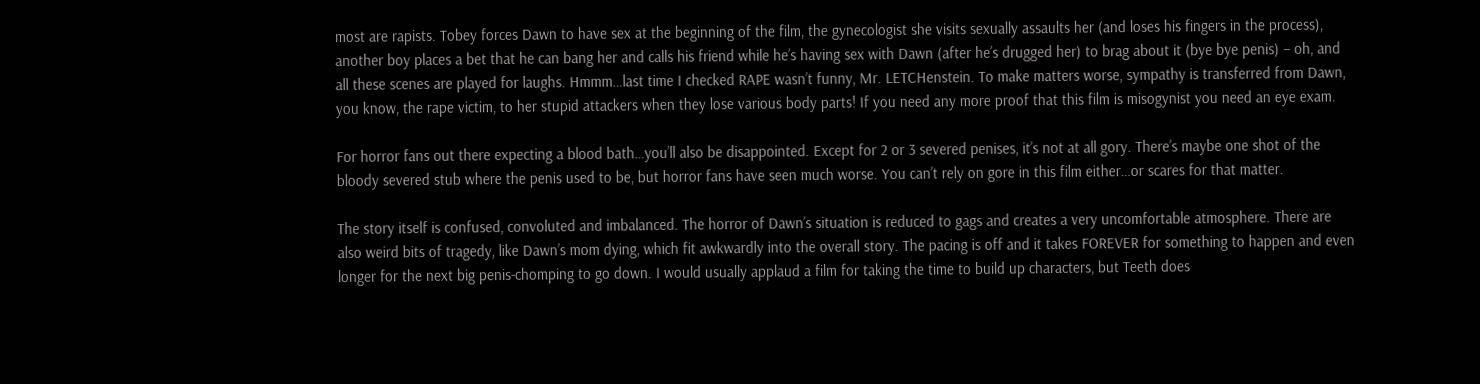most are rapists. Tobey forces Dawn to have sex at the beginning of the film, the gynecologist she visits sexually assaults her (and loses his fingers in the process), another boy places a bet that he can bang her and calls his friend while he’s having sex with Dawn (after he’s drugged her) to brag about it (bye bye penis) – oh, and all these scenes are played for laughs. Hmmm…last time I checked RAPE wasn’t funny, Mr. LETCHenstein. To make matters worse, sympathy is transferred from Dawn, you know, the rape victim, to her stupid attackers when they lose various body parts! If you need any more proof that this film is misogynist you need an eye exam.

For horror fans out there expecting a blood bath…you’ll also be disappointed. Except for 2 or 3 severed penises, it’s not at all gory. There’s maybe one shot of the bloody severed stub where the penis used to be, but horror fans have seen much worse. You can’t rely on gore in this film either…or scares for that matter.

The story itself is confused, convoluted and imbalanced. The horror of Dawn’s situation is reduced to gags and creates a very uncomfortable atmosphere. There are also weird bits of tragedy, like Dawn’s mom dying, which fit awkwardly into the overall story. The pacing is off and it takes FOREVER for something to happen and even longer for the next big penis-chomping to go down. I would usually applaud a film for taking the time to build up characters, but Teeth does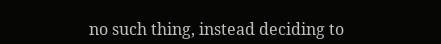no such thing, instead deciding to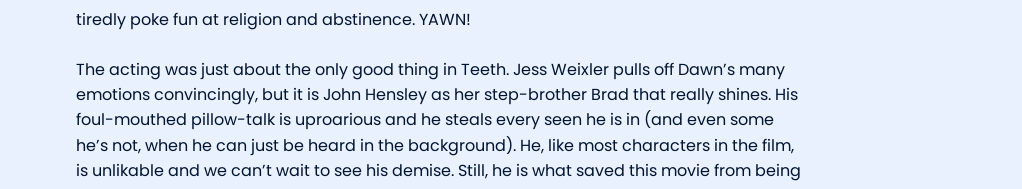tiredly poke fun at religion and abstinence. YAWN!

The acting was just about the only good thing in Teeth. Jess Weixler pulls off Dawn’s many emotions convincingly, but it is John Hensley as her step-brother Brad that really shines. His foul-mouthed pillow-talk is uproarious and he steals every seen he is in (and even some he’s not, when he can just be heard in the background). He, like most characters in the film, is unlikable and we can’t wait to see his demise. Still, he is what saved this movie from being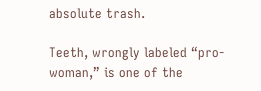absolute trash.

Teeth, wrongly labeled “pro-woman,” is one of the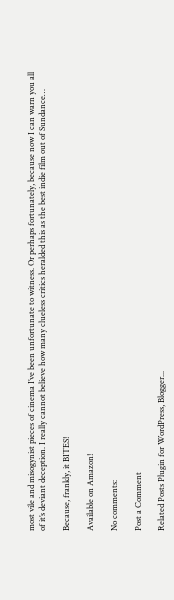most vile and misogynist pieces of cinema I’ve been unfortunate to witness. Or perhaps fortunately, because now I can warn you all of it’s deviant deception. I really cannot believe how many clueless critics heralded this as the best indie film out of Sundance…

Because, frankly, it BITES!

Available on Amazon!

No comments:

Post a Comment

Related Posts Plugin for WordPress, Blogger...